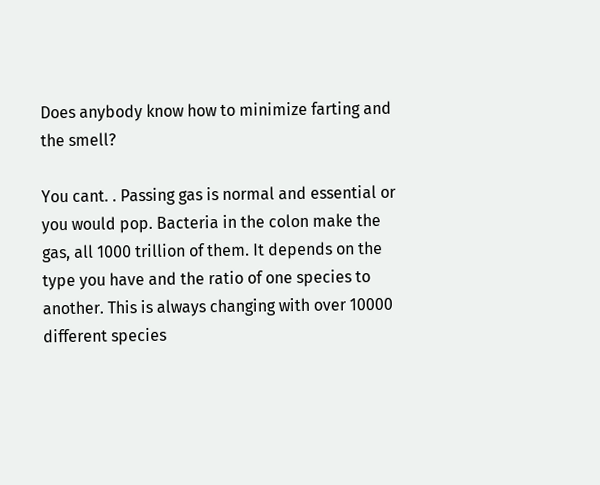Does anybody know how to minimize farting and the smell?

You cant. . Passing gas is normal and essential or you would pop. Bacteria in the colon make the gas, all 1000 trillion of them. It depends on the type you have and the ratio of one species to another. This is always changing with over 10000 different species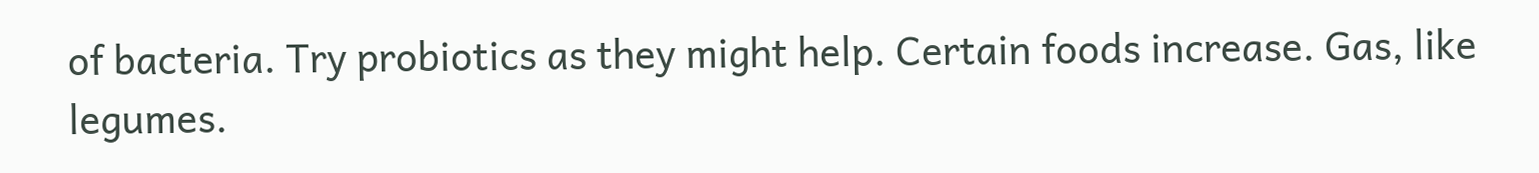of bacteria. Try probiotics as they might help. Certain foods increase. Gas, like legumes.